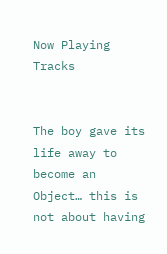Now Playing Tracks


The boy gave its life away to become an Object… this is not about having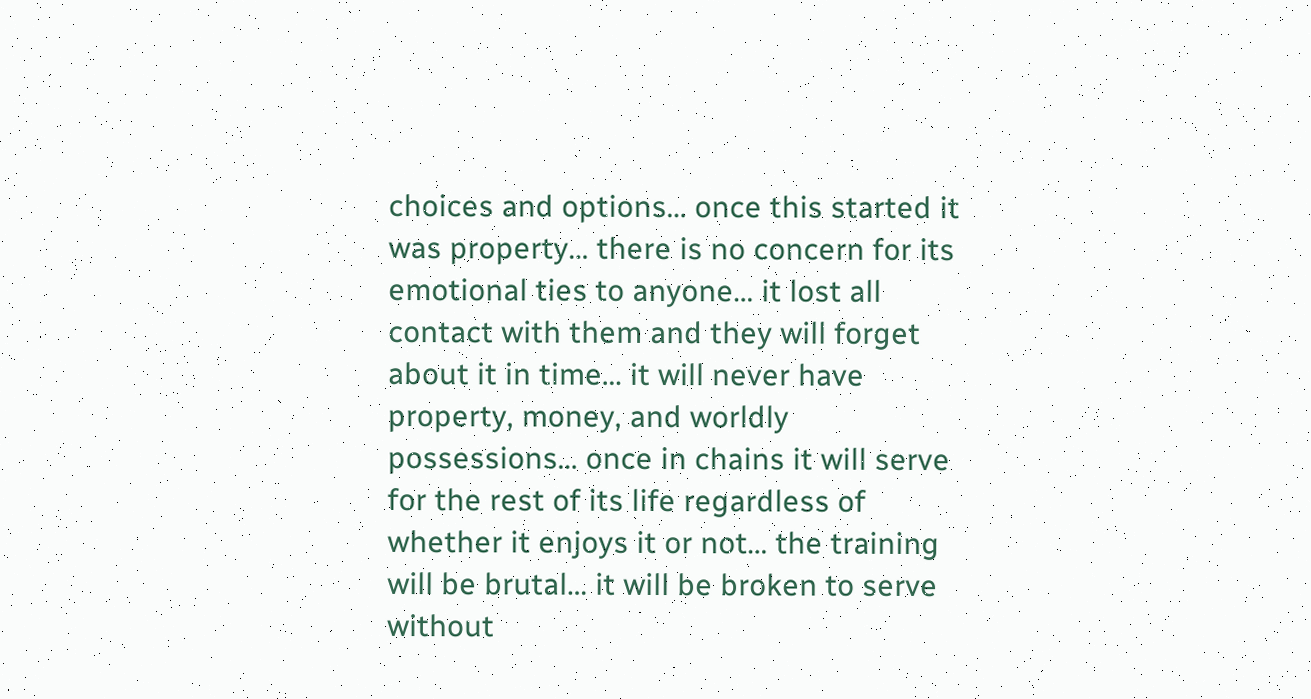choices and options… once this started it was property… there is no concern for its emotional ties to anyone… it lost all contact with them and they will forget about it in time… it will never have property, money, and worldly possessions… once in chains it will serve for the rest of its life regardless of whether it enjoys it or not… the training will be brutal… it will be broken to serve without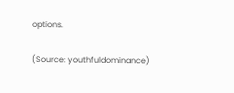options.

(Source: youthfuldominance)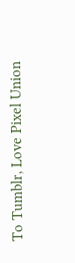To Tumblr, Love Pixel Union